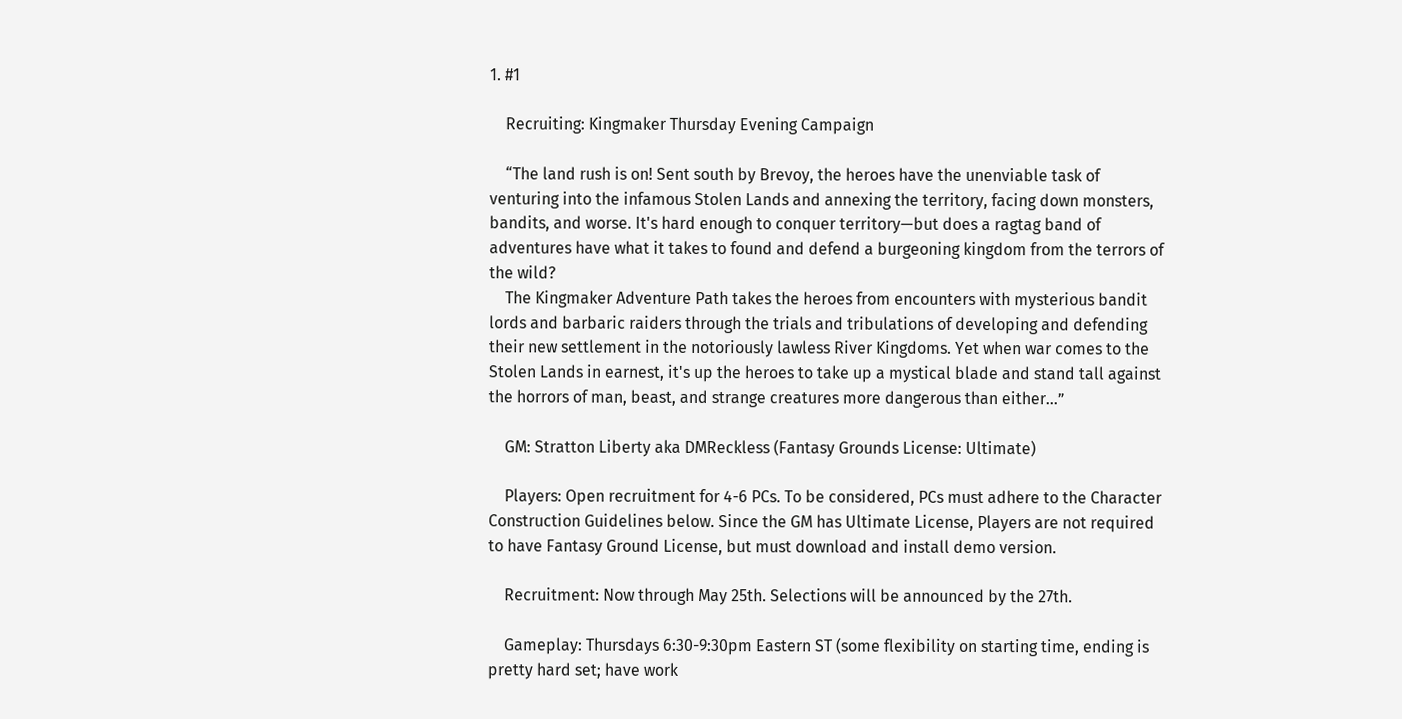1. #1

    Recruiting: Kingmaker Thursday Evening Campaign

    “The land rush is on! Sent south by Brevoy, the heroes have the unenviable task of venturing into the infamous Stolen Lands and annexing the territory, facing down monsters, bandits, and worse. It's hard enough to conquer territory—but does a ragtag band of adventures have what it takes to found and defend a burgeoning kingdom from the terrors of the wild?
    The Kingmaker Adventure Path takes the heroes from encounters with mysterious bandit lords and barbaric raiders through the trials and tribulations of developing and defending their new settlement in the notoriously lawless River Kingdoms. Yet when war comes to the Stolen Lands in earnest, it's up the heroes to take up a mystical blade and stand tall against the horrors of man, beast, and strange creatures more dangerous than either...”

    GM: Stratton Liberty aka DMReckless (Fantasy Grounds License: Ultimate)

    Players: Open recruitment for 4-6 PCs. To be considered, PCs must adhere to the Character Construction Guidelines below. Since the GM has Ultimate License, Players are not required to have Fantasy Ground License, but must download and install demo version.

    Recruitment: Now through May 25th. Selections will be announced by the 27th.

    Gameplay: Thursdays 6:30-9:30pm Eastern ST (some flexibility on starting time, ending is pretty hard set; have work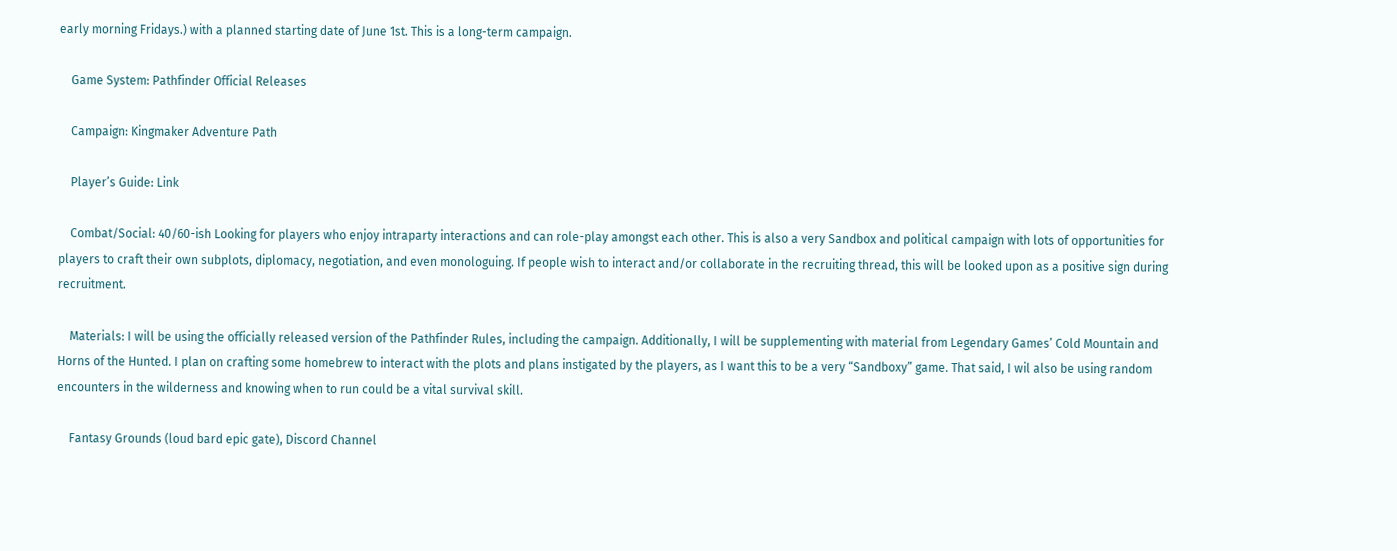early morning Fridays.) with a planned starting date of June 1st. This is a long-term campaign.

    Game System: Pathfinder Official Releases

    Campaign: Kingmaker Adventure Path

    Player’s Guide: Link

    Combat/Social: 40/60-ish Looking for players who enjoy intraparty interactions and can role-play amongst each other. This is also a very Sandbox and political campaign with lots of opportunities for players to craft their own subplots, diplomacy, negotiation, and even monologuing. If people wish to interact and/or collaborate in the recruiting thread, this will be looked upon as a positive sign during recruitment.

    Materials: I will be using the officially released version of the Pathfinder Rules, including the campaign. Additionally, I will be supplementing with material from Legendary Games’ Cold Mountain and Horns of the Hunted. I plan on crafting some homebrew to interact with the plots and plans instigated by the players, as I want this to be a very “Sandboxy” game. That said, I wil also be using random encounters in the wilderness and knowing when to run could be a vital survival skill.

    Fantasy Grounds (loud bard epic gate), Discord Channel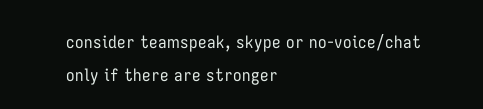consider teamspeak, skype or no-voice/chat only if there are stronger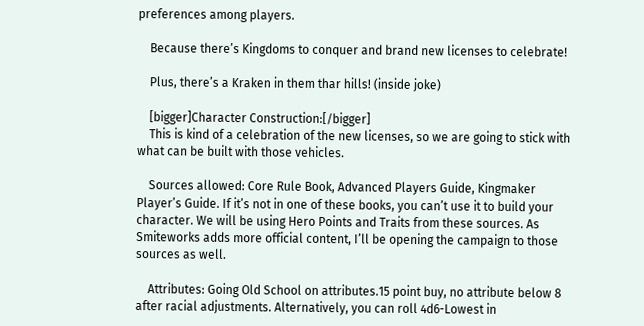preferences among players.

    Because there’s Kingdoms to conquer and brand new licenses to celebrate!

    Plus, there’s a Kraken in them thar hills! (inside joke)

    [bigger]Character Construction:[/bigger]
    This is kind of a celebration of the new licenses, so we are going to stick with what can be built with those vehicles.

    Sources allowed: Core Rule Book, Advanced Players Guide, Kingmaker Player’s Guide. If it’s not in one of these books, you can’t use it to build your character. We will be using Hero Points and Traits from these sources. As Smiteworks adds more official content, I’ll be opening the campaign to those sources as well.

    Attributes: Going Old School on attributes.15 point buy, no attribute below 8 after racial adjustments. Alternatively, you can roll 4d6-Lowest in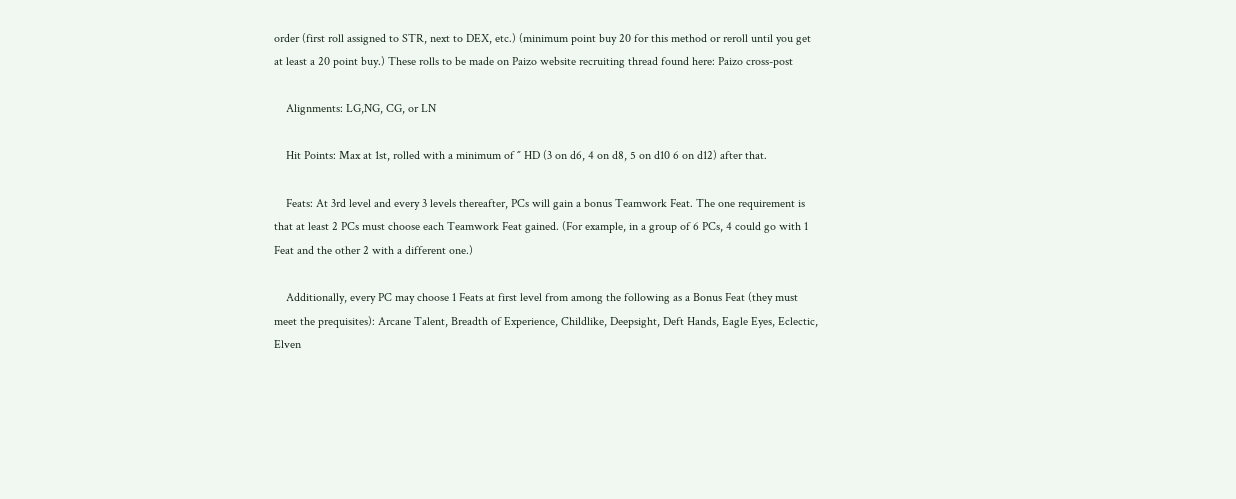order (first roll assigned to STR, next to DEX, etc.) (minimum point buy 20 for this method or reroll until you get at least a 20 point buy.) These rolls to be made on Paizo website recruiting thread found here: Paizo cross-post

    Alignments: LG,NG, CG, or LN

    Hit Points: Max at 1st, rolled with a minimum of ˝ HD (3 on d6, 4 on d8, 5 on d10 6 on d12) after that.

    Feats: At 3rd level and every 3 levels thereafter, PCs will gain a bonus Teamwork Feat. The one requirement is that at least 2 PCs must choose each Teamwork Feat gained. (For example, in a group of 6 PCs, 4 could go with 1 Feat and the other 2 with a different one.)

    Additionally, every PC may choose 1 Feats at first level from among the following as a Bonus Feat (they must meet the prequisites): Arcane Talent, Breadth of Experience, Childlike, Deepsight, Deft Hands, Eagle Eyes, Eclectic, Elven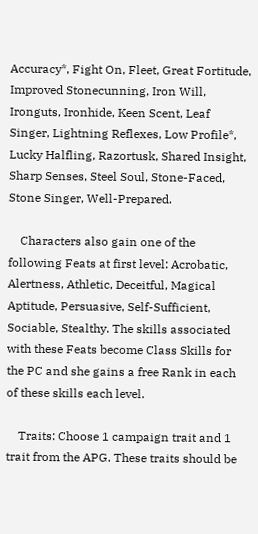Accuracy*, Fight On, Fleet, Great Fortitude, Improved Stonecunning, Iron Will, Ironguts, Ironhide, Keen Scent, Leaf Singer, Lightning Reflexes, Low Profile*, Lucky Halfling, Razortusk, Shared Insight, Sharp Senses, Steel Soul, Stone-Faced, Stone Singer, Well-Prepared.

    Characters also gain one of the following Feats at first level: Acrobatic, Alertness, Athletic, Deceitful, Magical Aptitude, Persuasive, Self-Sufficient, Sociable, Stealthy. The skills associated with these Feats become Class Skills for the PC and she gains a free Rank in each of these skills each level.

    Traits: Choose 1 campaign trait and 1 trait from the APG. These traits should be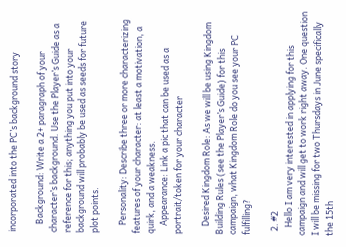incorporated into the PC’s background story

    Background: Write a 2+ paragraph of your character’s background. Use the Player’s Guide as a reference for this; anything you put into your background will probably be used as seeds for future plot points.

    Personality: Describe three or more characterizing features of your character: at least a motivation, a quirk, and a weakness.
    Appearance: Link a pic that can be used as a portrait/token for your character

    Desired Kingdom Role: As we will be using Kingdom Building Rules (see the Player’s Guide) for this campaign, what Kingdom Role do you see your PC fulfilling?

  2. #2
    Hello I am very interested in applying for this campaign and will get to work right away. One question I will be missing for two Thursdays in June specifically the 15th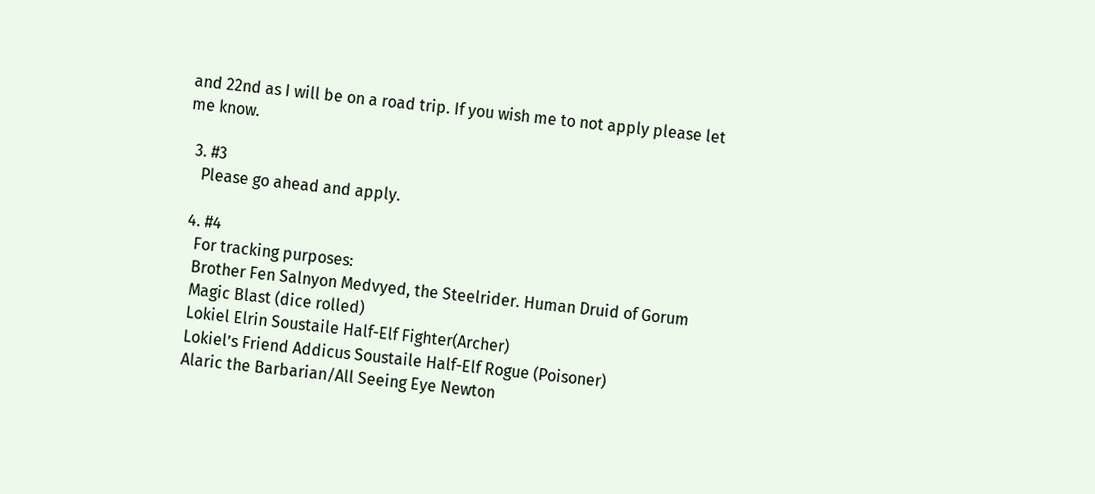and 22nd as I will be on a road trip. If you wish me to not apply please let me know.

  3. #3
    Please go ahead and apply.

  4. #4
    For tracking purposes:
    Brother Fen Salnyon Medvyed, the Steelrider. Human Druid of Gorum
    Magic Blast (dice rolled)
    Lokiel Elrin Soustaile Half-Elf Fighter(Archer)
    Lokiel’s Friend Addicus Soustaile Half-Elf Rogue (Poisoner)
    Alaric the Barbarian/All Seeing Eye Newton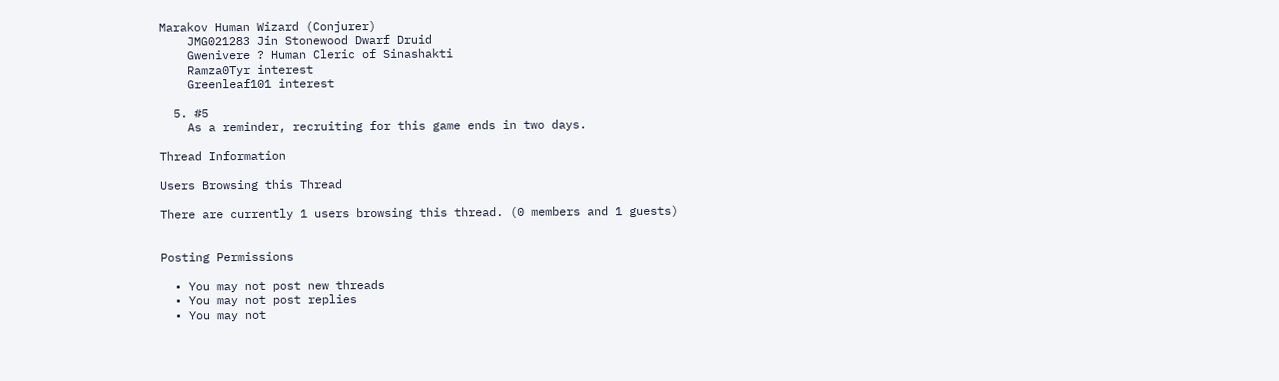Marakov Human Wizard (Conjurer)
    JMG021283 Jin Stonewood Dwarf Druid
    Gwenivere ? Human Cleric of Sinashakti
    Ramza0Tyr interest
    Greenleaf101 interest

  5. #5
    As a reminder, recruiting for this game ends in two days.

Thread Information

Users Browsing this Thread

There are currently 1 users browsing this thread. (0 members and 1 guests)


Posting Permissions

  • You may not post new threads
  • You may not post replies
  • You may not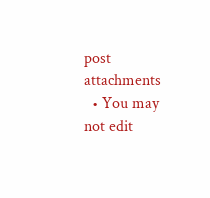post attachments
  • You may not edit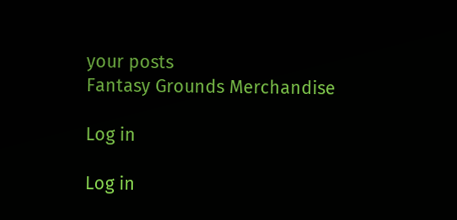your posts
Fantasy Grounds Merchandise

Log in

Log in